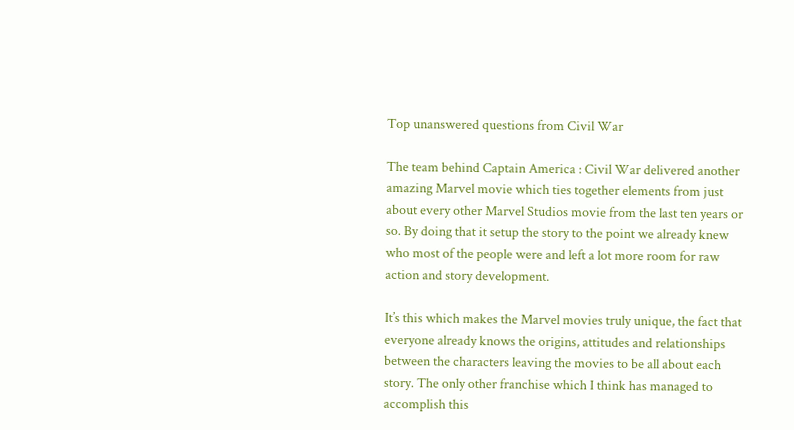Top unanswered questions from Civil War

The team behind Captain America : Civil War delivered another amazing Marvel movie which ties together elements from just about every other Marvel Studios movie from the last ten years or so. By doing that it setup the story to the point we already knew who most of the people were and left a lot more room for raw action and story development.

It’s this which makes the Marvel movies truly unique, the fact that everyone already knows the origins, attitudes and relationships between the characters leaving the movies to be all about each story. The only other franchise which I think has managed to accomplish this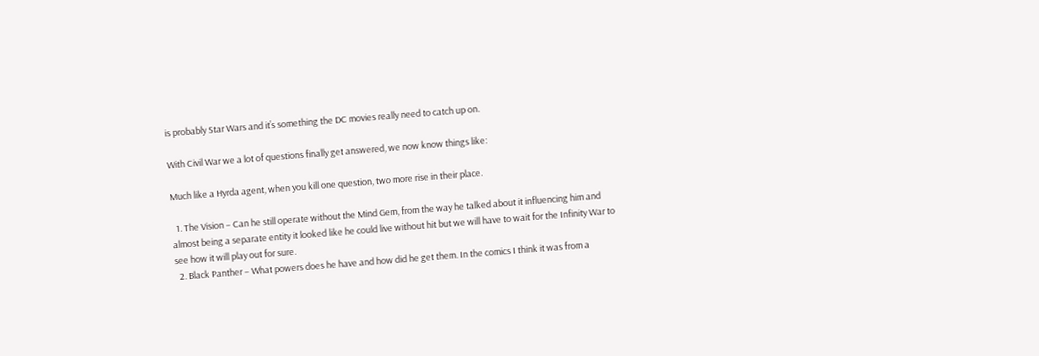is probably Star Wars and it’s something the DC movies really need to catch up on.

With Civil War we a lot of questions finally get answered, we now know things like:

Much like a Hyrda agent, when you kill one question, two more rise in their place.

  1. The Vision – Can he still operate without the Mind Gem, from the way he talked about it influencing him and almost being a separate entity it looked like he could live without hit but we will have to wait for the Infinity War to see how it will play out for sure.
  2. Black Panther – What powers does he have and how did he get them. In the comics I think it was from a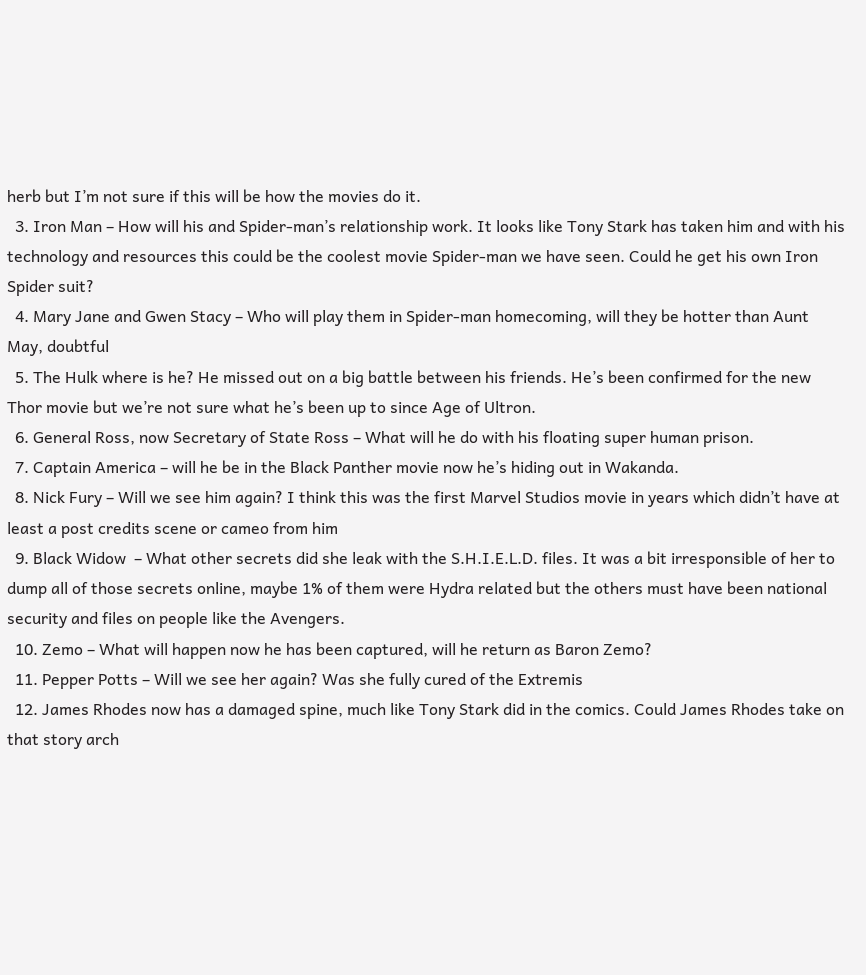herb but I’m not sure if this will be how the movies do it.
  3. Iron Man – How will his and Spider-man’s relationship work. It looks like Tony Stark has taken him and with his technology and resources this could be the coolest movie Spider-man we have seen. Could he get his own Iron Spider suit?
  4. Mary Jane and Gwen Stacy – Who will play them in Spider-man homecoming, will they be hotter than Aunt May, doubtful
  5. The Hulk where is he? He missed out on a big battle between his friends. He’s been confirmed for the new Thor movie but we’re not sure what he’s been up to since Age of Ultron.
  6. General Ross, now Secretary of State Ross – What will he do with his floating super human prison.
  7. Captain America – will he be in the Black Panther movie now he’s hiding out in Wakanda.
  8. Nick Fury – Will we see him again? I think this was the first Marvel Studios movie in years which didn’t have at least a post credits scene or cameo from him
  9. Black Widow  – What other secrets did she leak with the S.H.I.E.L.D. files. It was a bit irresponsible of her to dump all of those secrets online, maybe 1% of them were Hydra related but the others must have been national security and files on people like the Avengers.
  10. Zemo – What will happen now he has been captured, will he return as Baron Zemo?
  11. Pepper Potts – Will we see her again? Was she fully cured of the Extremis
  12. James Rhodes now has a damaged spine, much like Tony Stark did in the comics. Could James Rhodes take on that story arch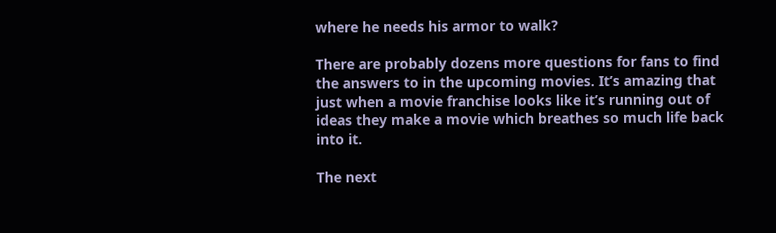where he needs his armor to walk?

There are probably dozens more questions for fans to find the answers to in the upcoming movies. It’s amazing that just when a movie franchise looks like it’s running out of ideas they make a movie which breathes so much life back into it.

The next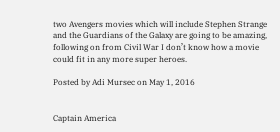two Avengers movies which will include Stephen Strange and the Guardians of the Galaxy are going to be amazing, following on from Civil War I don’t know how a movie could fit in any more super heroes.

Posted by Adi Mursec on May 1, 2016


Captain America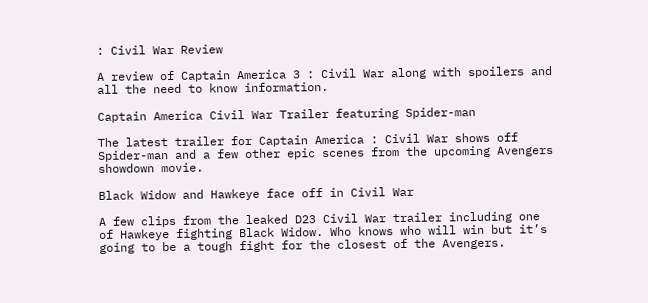: Civil War Review

A review of Captain America 3 : Civil War along with spoilers and all the need to know information.

Captain America Civil War Trailer featuring Spider-man

The latest trailer for Captain America : Civil War shows off Spider-man and a few other epic scenes from the upcoming Avengers showdown movie.

Black Widow and Hawkeye face off in Civil War

A few clips from the leaked D23 Civil War trailer including one of Hawkeye fighting Black Widow. Who knows who will win but it’s going to be a tough fight for the closest of the Avengers.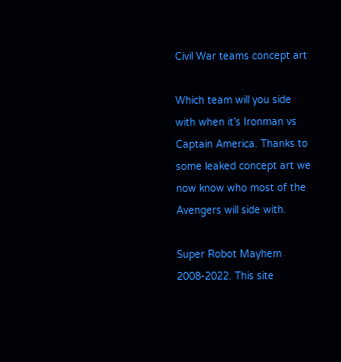Civil War teams concept art

Which team will you side with when it’s Ironman vs Captain America. Thanks to some leaked concept art we now know who most of the Avengers will side with.

Super Robot Mayhem 2008-2022. This site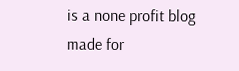is a none profit blog made for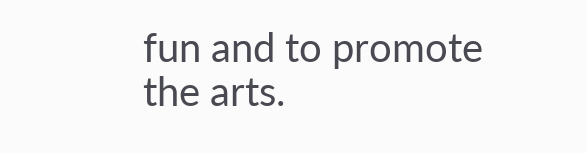fun and to promote the arts.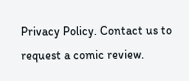Privacy Policy. Contact us to request a comic review.